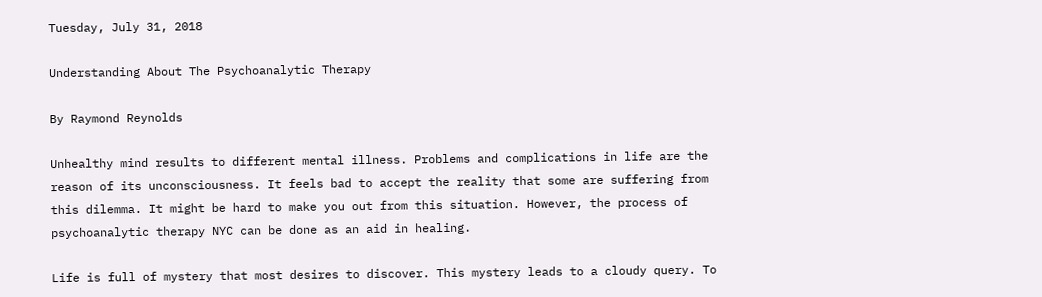Tuesday, July 31, 2018

Understanding About The Psychoanalytic Therapy

By Raymond Reynolds

Unhealthy mind results to different mental illness. Problems and complications in life are the reason of its unconsciousness. It feels bad to accept the reality that some are suffering from this dilemma. It might be hard to make you out from this situation. However, the process of psychoanalytic therapy NYC can be done as an aid in healing.

Life is full of mystery that most desires to discover. This mystery leads to a cloudy query. To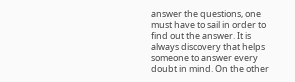answer the questions, one must have to sail in order to find out the answer. It is always discovery that helps someone to answer every doubt in mind. On the other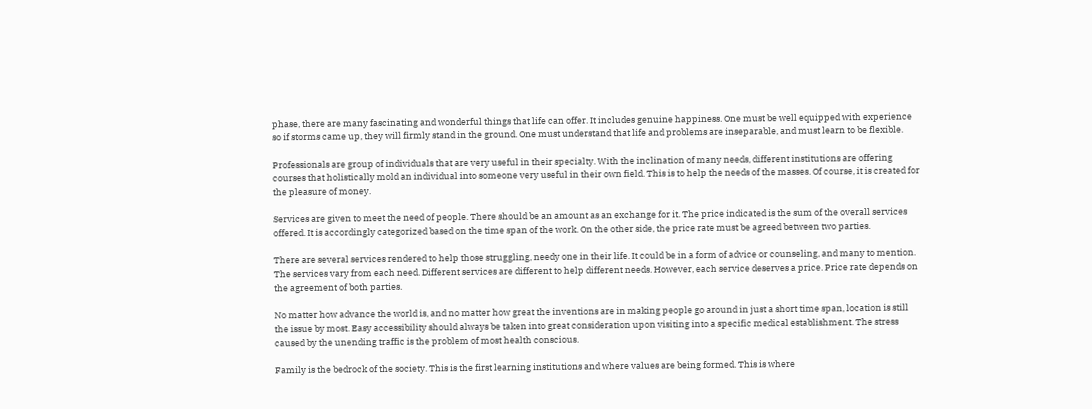phase, there are many fascinating and wonderful things that life can offer. It includes genuine happiness. One must be well equipped with experience so if storms came up, they will firmly stand in the ground. One must understand that life and problems are inseparable, and must learn to be flexible.

Professionals are group of individuals that are very useful in their specialty. With the inclination of many needs, different institutions are offering courses that holistically mold an individual into someone very useful in their own field. This is to help the needs of the masses. Of course, it is created for the pleasure of money.

Services are given to meet the need of people. There should be an amount as an exchange for it. The price indicated is the sum of the overall services offered. It is accordingly categorized based on the time span of the work. On the other side, the price rate must be agreed between two parties.

There are several services rendered to help those struggling, needy one in their life. It could be in a form of advice or counseling, and many to mention. The services vary from each need. Different services are different to help different needs. However, each service deserves a price. Price rate depends on the agreement of both parties.

No matter how advance the world is, and no matter how great the inventions are in making people go around in just a short time span, location is still the issue by most. Easy accessibility should always be taken into great consideration upon visiting into a specific medical establishment. The stress caused by the unending traffic is the problem of most health conscious.

Family is the bedrock of the society. This is the first learning institutions and where values are being formed. This is where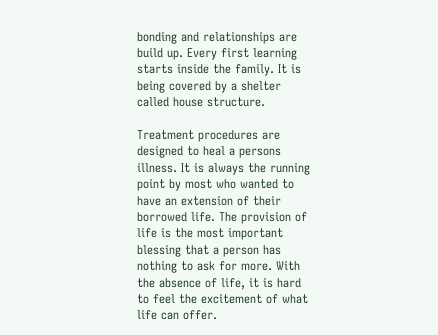bonding and relationships are build up. Every first learning starts inside the family. It is being covered by a shelter called house structure.

Treatment procedures are designed to heal a persons illness. It is always the running point by most who wanted to have an extension of their borrowed life. The provision of life is the most important blessing that a person has nothing to ask for more. With the absence of life, it is hard to feel the excitement of what life can offer.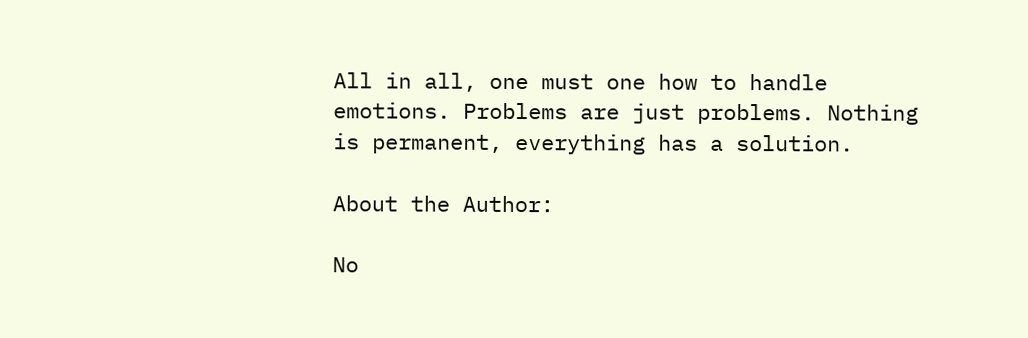All in all, one must one how to handle emotions. Problems are just problems. Nothing is permanent, everything has a solution.

About the Author:

No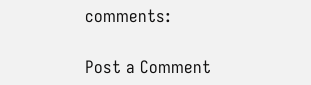comments:

Post a Comment